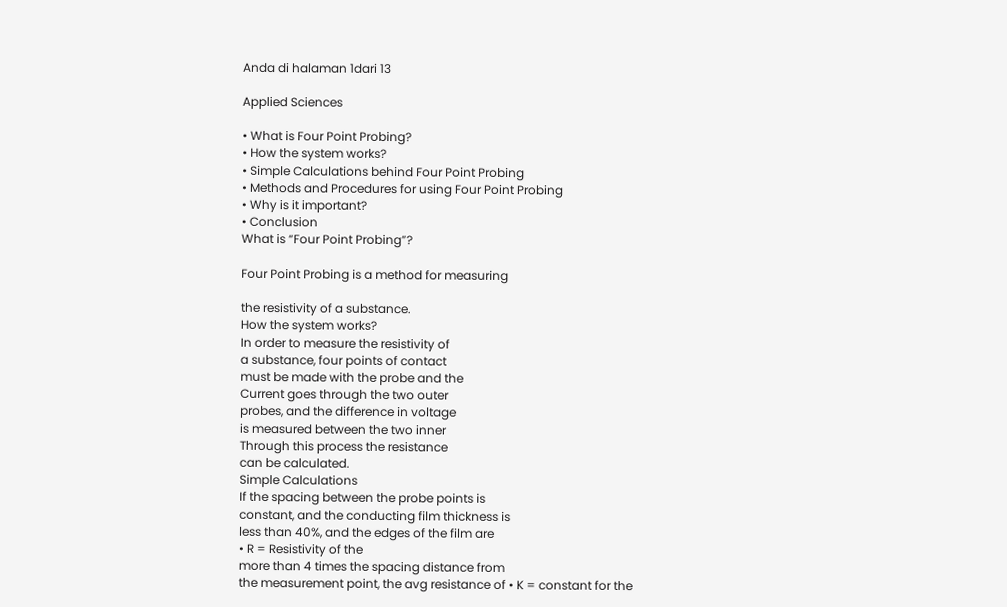Anda di halaman 1dari 13

Applied Sciences

• What is Four Point Probing?
• How the system works?
• Simple Calculations behind Four Point Probing
• Methods and Procedures for using Four Point Probing
• Why is it important?
• Conclusion
What is “Four Point Probing”?

Four Point Probing is a method for measuring

the resistivity of a substance.
How the system works?
In order to measure the resistivity of
a substance, four points of contact
must be made with the probe and the
Current goes through the two outer
probes, and the difference in voltage
is measured between the two inner
Through this process the resistance
can be calculated.
Simple Calculations
If the spacing between the probe points is
constant, and the conducting film thickness is
less than 40%, and the edges of the film are
• R = Resistivity of the
more than 4 times the spacing distance from
the measurement point, the avg resistance of • K = constant for the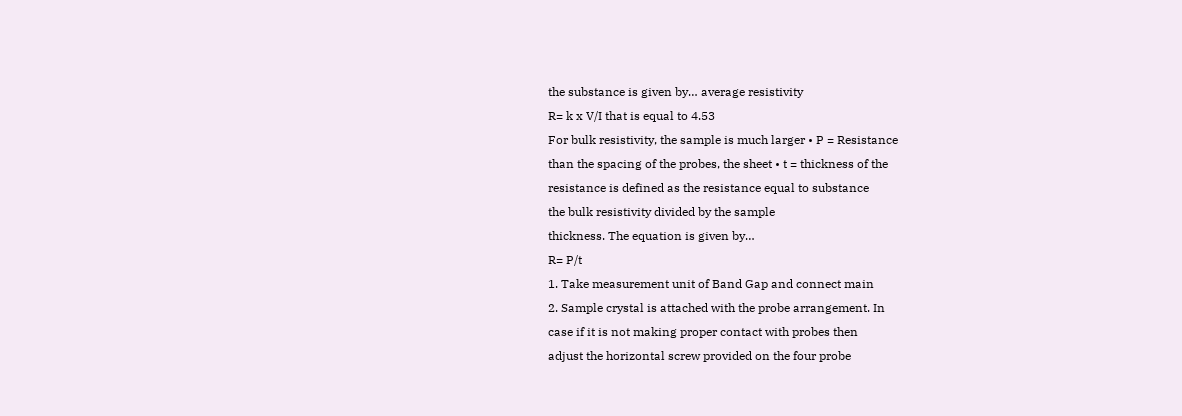the substance is given by… average resistivity
R= k x V/I that is equal to 4.53
For bulk resistivity, the sample is much larger • P = Resistance
than the spacing of the probes, the sheet • t = thickness of the
resistance is defined as the resistance equal to substance
the bulk resistivity divided by the sample
thickness. The equation is given by…
R= P/t
1. Take measurement unit of Band Gap and connect main
2. Sample crystal is attached with the probe arrangement. In
case if it is not making proper contact with probes then
adjust the horizontal screw provided on the four probe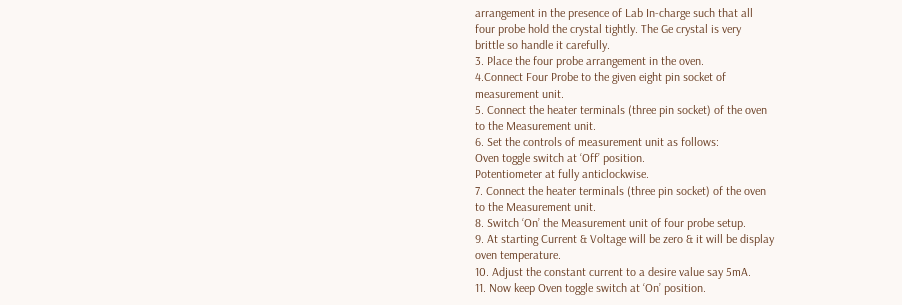arrangement in the presence of Lab In-charge such that all
four probe hold the crystal tightly. The Ge crystal is very
brittle so handle it carefully.
3. Place the four probe arrangement in the oven.
4.Connect Four Probe to the given eight pin socket of
measurement unit.
5. Connect the heater terminals (three pin socket) of the oven
to the Measurement unit.
6. Set the controls of measurement unit as follows:
Oven toggle switch at ‘Off’ position.
Potentiometer at fully anticlockwise.
7. Connect the heater terminals (three pin socket) of the oven
to the Measurement unit.
8. Switch ‘On’ the Measurement unit of four probe setup.
9. At starting Current & Voltage will be zero & it will be display
oven temperature.
10. Adjust the constant current to a desire value say 5mA.
11. Now keep Oven toggle switch at ‘On’ position.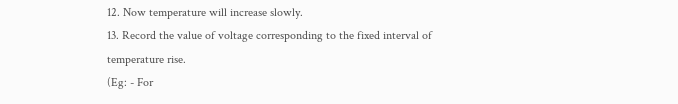12. Now temperature will increase slowly.
13. Record the value of voltage corresponding to the fixed interval of
temperature rise.
(Eg: - For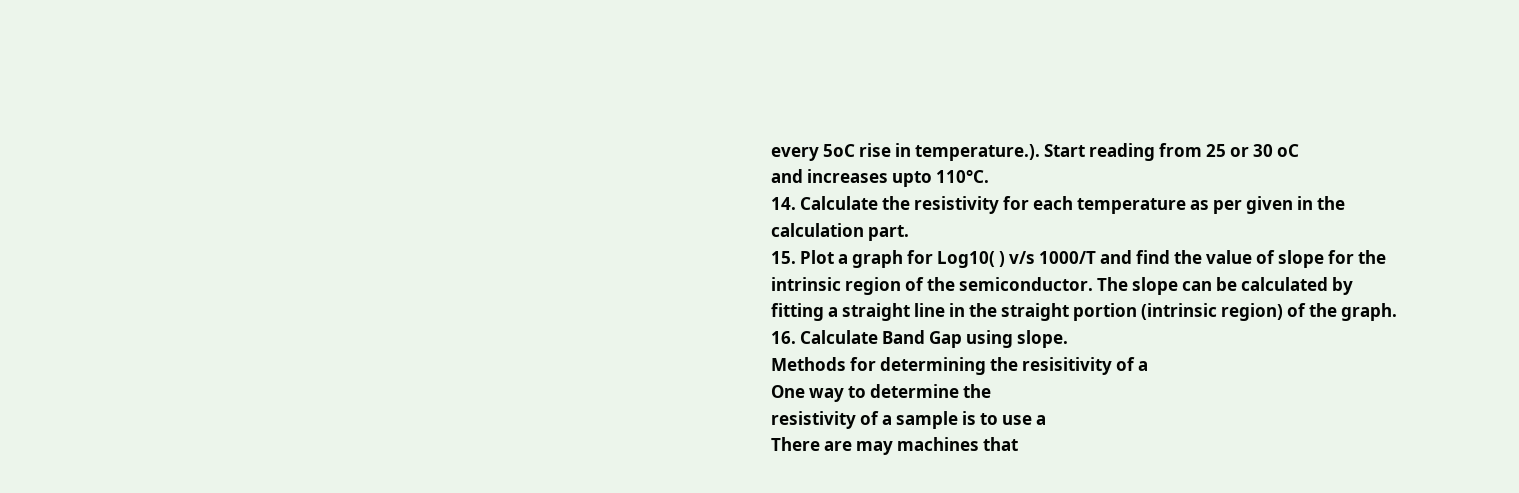every 5oC rise in temperature.). Start reading from 25 or 30 oC
and increases upto 110°C.
14. Calculate the resistivity for each temperature as per given in the
calculation part.
15. Plot a graph for Log10( ) v/s 1000/T and find the value of slope for the
intrinsic region of the semiconductor. The slope can be calculated by
fitting a straight line in the straight portion (intrinsic region) of the graph.
16. Calculate Band Gap using slope.
Methods for determining the resisitivity of a
One way to determine the
resistivity of a sample is to use a
There are may machines that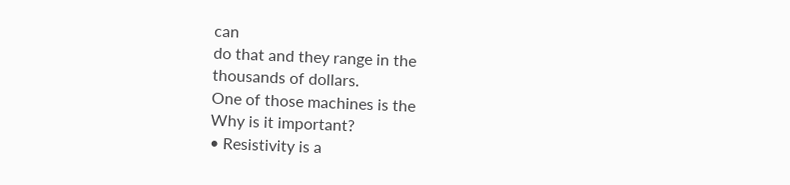can
do that and they range in the
thousands of dollars.
One of those machines is the
Why is it important?
• Resistivity is a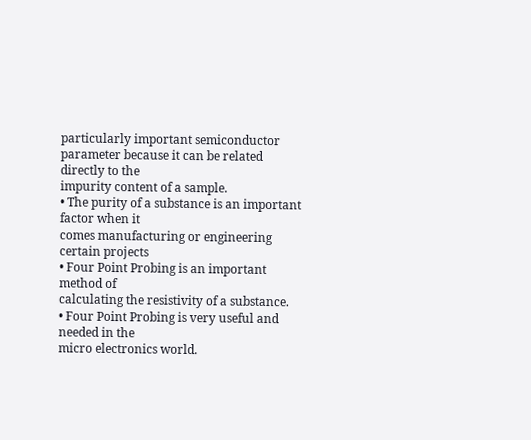particularly important semiconductor
parameter because it can be related directly to the
impurity content of a sample.
• The purity of a substance is an important factor when it
comes manufacturing or engineering certain projects
• Four Point Probing is an important method of
calculating the resistivity of a substance.
• Four Point Probing is very useful and needed in the
micro electronics world.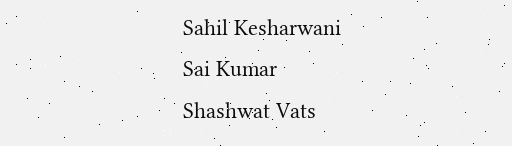Sahil Kesharwani
Sai Kumar
Shashwat Vats